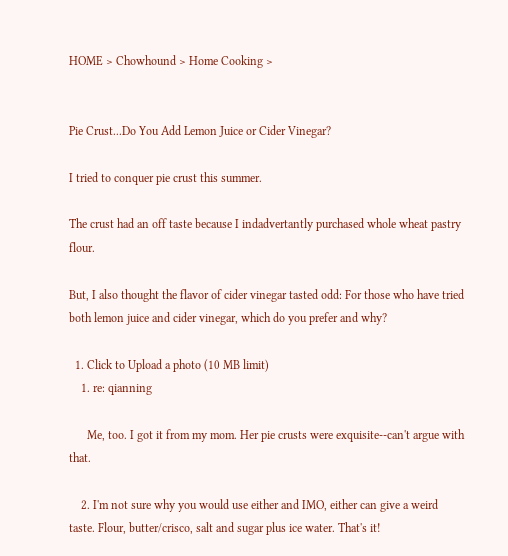HOME > Chowhound > Home Cooking >


Pie Crust...Do You Add Lemon Juice or Cider Vinegar?

I tried to conquer pie crust this summer.

The crust had an off taste because I indadvertantly purchased whole wheat pastry flour.

But, I also thought the flavor of cider vinegar tasted odd: For those who have tried both lemon juice and cider vinegar, which do you prefer and why?

  1. Click to Upload a photo (10 MB limit)
    1. re: qianning

      Me, too. I got it from my mom. Her pie crusts were exquisite--can't argue with that.

    2. I'm not sure why you would use either and IMO, either can give a weird taste. Flour, butter/crisco, salt and sugar plus ice water. That's it!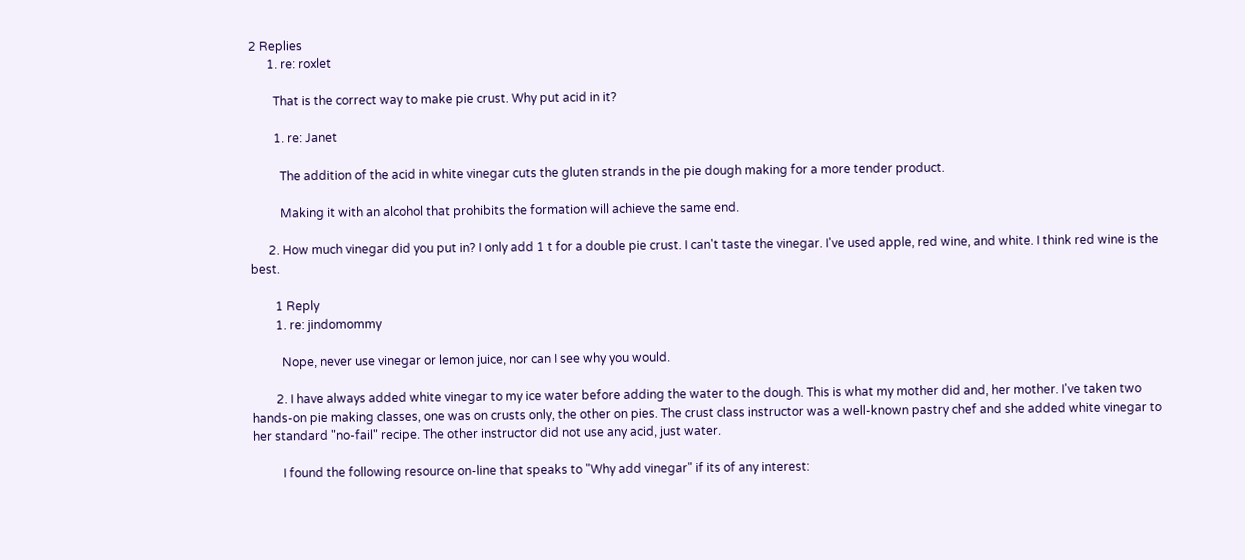2 Replies
      1. re: roxlet

        That is the correct way to make pie crust. Why put acid in it?

        1. re: Janet

          The addition of the acid in white vinegar cuts the gluten strands in the pie dough making for a more tender product.

          Making it with an alcohol that prohibits the formation will achieve the same end.

      2. How much vinegar did you put in? I only add 1 t for a double pie crust. I can't taste the vinegar. I've used apple, red wine, and white. I think red wine is the best.

        1 Reply
        1. re: jindomommy

          Nope, never use vinegar or lemon juice, nor can I see why you would.

        2. I have always added white vinegar to my ice water before adding the water to the dough. This is what my mother did and, her mother. I've taken two hands-on pie making classes, one was on crusts only, the other on pies. The crust class instructor was a well-known pastry chef and she added white vinegar to her standard "no-fail" recipe. The other instructor did not use any acid, just water.

          I found the following resource on-line that speaks to "Why add vinegar" if its of any interest: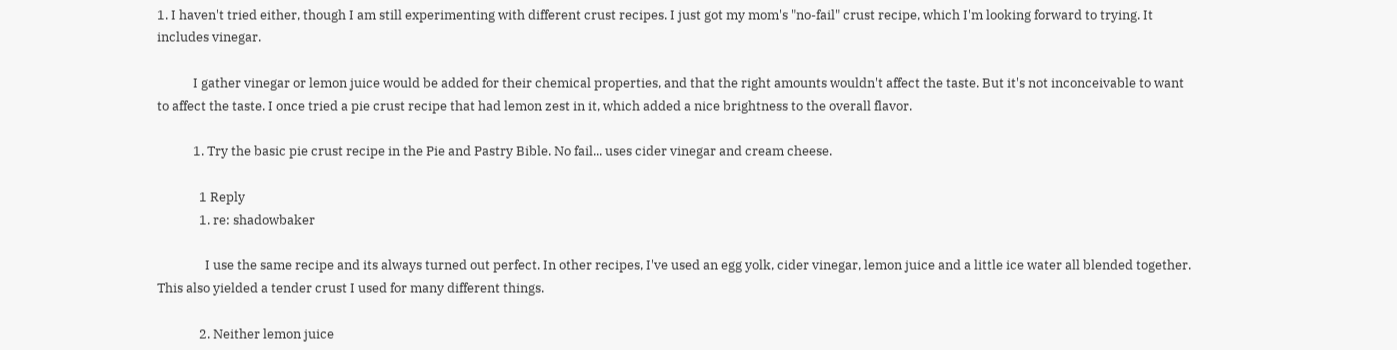1. I haven't tried either, though I am still experimenting with different crust recipes. I just got my mom's "no-fail" crust recipe, which I'm looking forward to trying. It includes vinegar.

            I gather vinegar or lemon juice would be added for their chemical properties, and that the right amounts wouldn't affect the taste. But it's not inconceivable to want to affect the taste. I once tried a pie crust recipe that had lemon zest in it, which added a nice brightness to the overall flavor.

            1. Try the basic pie crust recipe in the Pie and Pastry Bible. No fail... uses cider vinegar and cream cheese.

              1 Reply
              1. re: shadowbaker

                I use the same recipe and its always turned out perfect. In other recipes, I've used an egg yolk, cider vinegar, lemon juice and a little ice water all blended together. This also yielded a tender crust I used for many different things.

              2. Neither lemon juice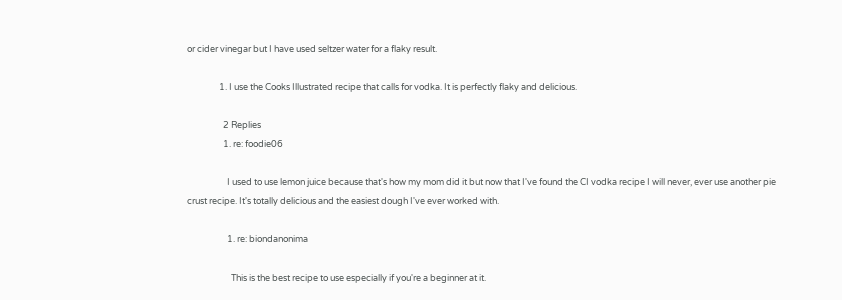or cider vinegar but I have used seltzer water for a flaky result.

                1. I use the Cooks Illustrated recipe that calls for vodka. It is perfectly flaky and delicious.

                  2 Replies
                  1. re: foodie06

                    I used to use lemon juice because that's how my mom did it but now that I've found the CI vodka recipe I will never, ever use another pie crust recipe. It's totally delicious and the easiest dough I've ever worked with.

                    1. re: biondanonima

                      This is the best recipe to use especially if you're a beginner at it.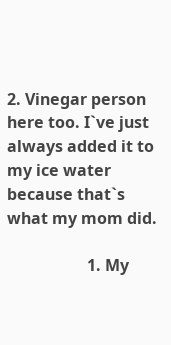2. Vinegar person here too. I`ve just always added it to my ice water because that`s what my mom did.

                    1. My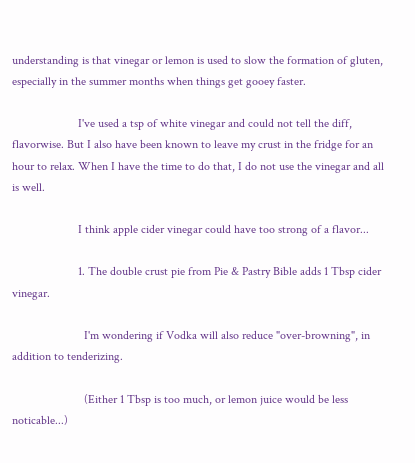understanding is that vinegar or lemon is used to slow the formation of gluten, especially in the summer months when things get gooey faster.

                      I've used a tsp of white vinegar and could not tell the diff, flavorwise. But I also have been known to leave my crust in the fridge for an hour to relax. When I have the time to do that, I do not use the vinegar and all is well.

                      I think apple cider vinegar could have too strong of a flavor...

                      1. The double crust pie from Pie & Pastry Bible adds 1 Tbsp cider vinegar.

                        I'm wondering if Vodka will also reduce "over-browning", in addition to tenderizing.

                        (Either 1 Tbsp is too much, or lemon juice would be less noticable...)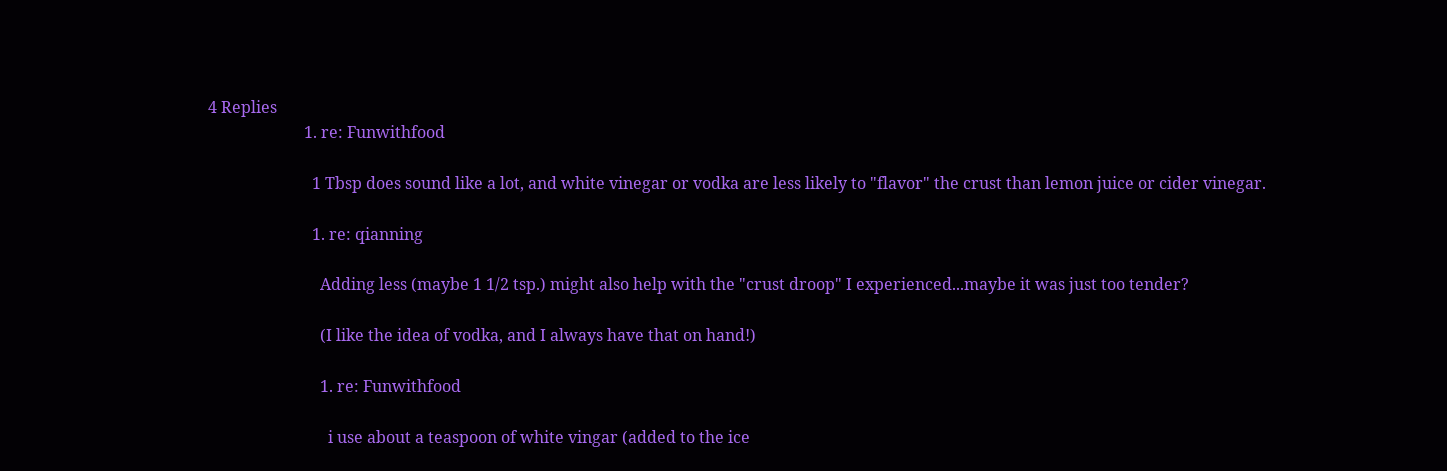4 Replies
                        1. re: Funwithfood

                          1 Tbsp does sound like a lot, and white vinegar or vodka are less likely to "flavor" the crust than lemon juice or cider vinegar.

                          1. re: qianning

                            Adding less (maybe 1 1/2 tsp.) might also help with the "crust droop" I experienced...maybe it was just too tender?

                            (I like the idea of vodka, and I always have that on hand!)

                            1. re: Funwithfood

                              i use about a teaspoon of white vingar (added to the ice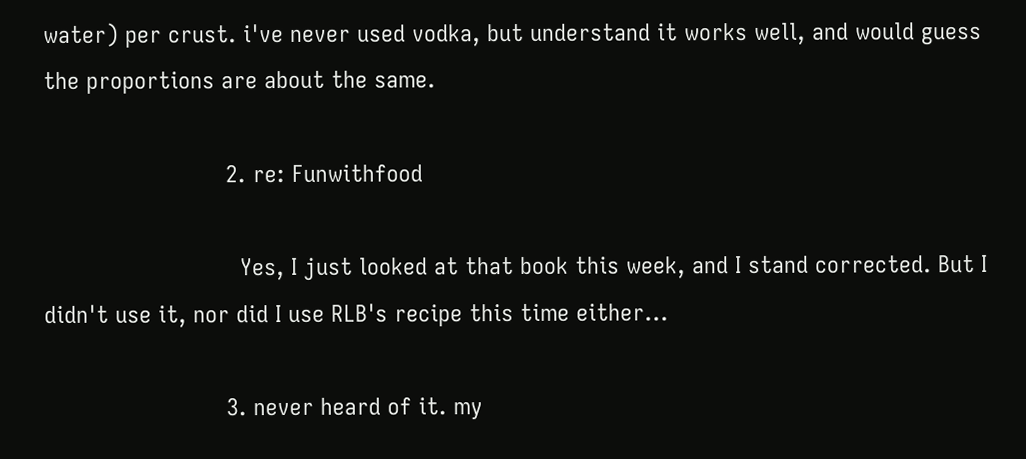water) per crust. i've never used vodka, but understand it works well, and would guess the proportions are about the same.

                          2. re: Funwithfood

                            Yes, I just looked at that book this week, and I stand corrected. But I didn't use it, nor did I use RLB's recipe this time either...

                          3. never heard of it. my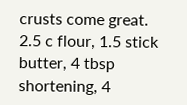crusts come great. 2.5 c flour, 1.5 stick butter, 4 tbsp shortening, 4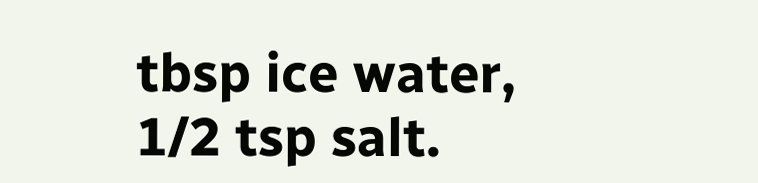tbsp ice water, 1/2 tsp salt.